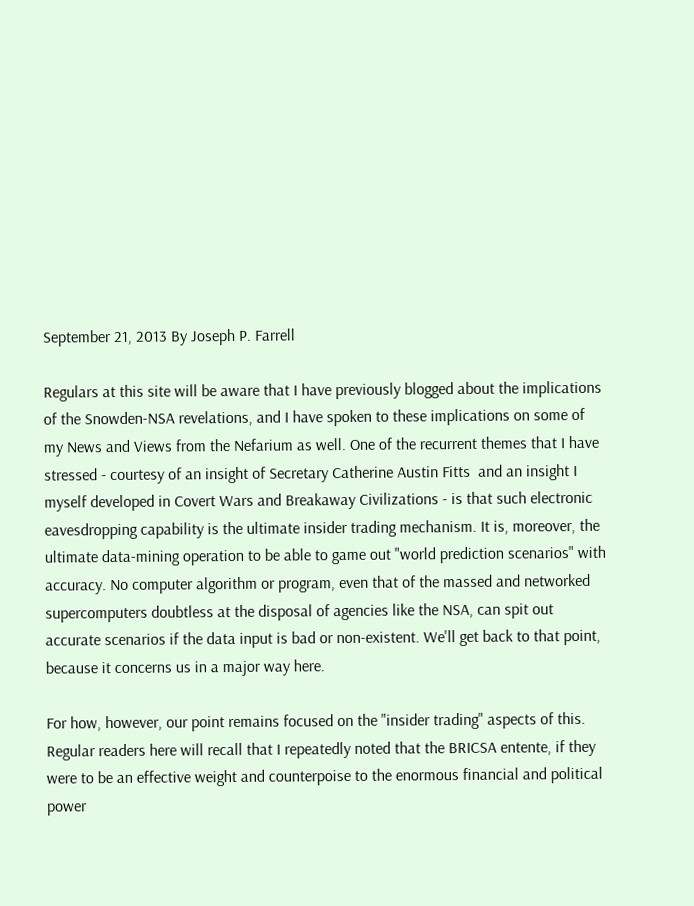September 21, 2013 By Joseph P. Farrell

Regulars at this site will be aware that I have previously blogged about the implications of the Snowden-NSA revelations, and I have spoken to these implications on some of my News and Views from the Nefarium as well. One of the recurrent themes that I have stressed - courtesy of an insight of Secretary Catherine Austin Fitts  and an insight I myself developed in Covert Wars and Breakaway Civilizations - is that such electronic eavesdropping capability is the ultimate insider trading mechanism. It is, moreover, the ultimate data-mining operation to be able to game out "world prediction scenarios" with accuracy. No computer algorithm or program, even that of the massed and networked supercomputers doubtless at the disposal of agencies like the NSA, can spit out accurate scenarios if the data input is bad or non-existent. We'll get back to that point, because it concerns us in a major way here.

For how, however, our point remains focused on the "insider trading" aspects of this. Regular readers here will recall that I repeatedly noted that the BRICSA entente, if they were to be an effective weight and counterpoise to the enormous financial and political power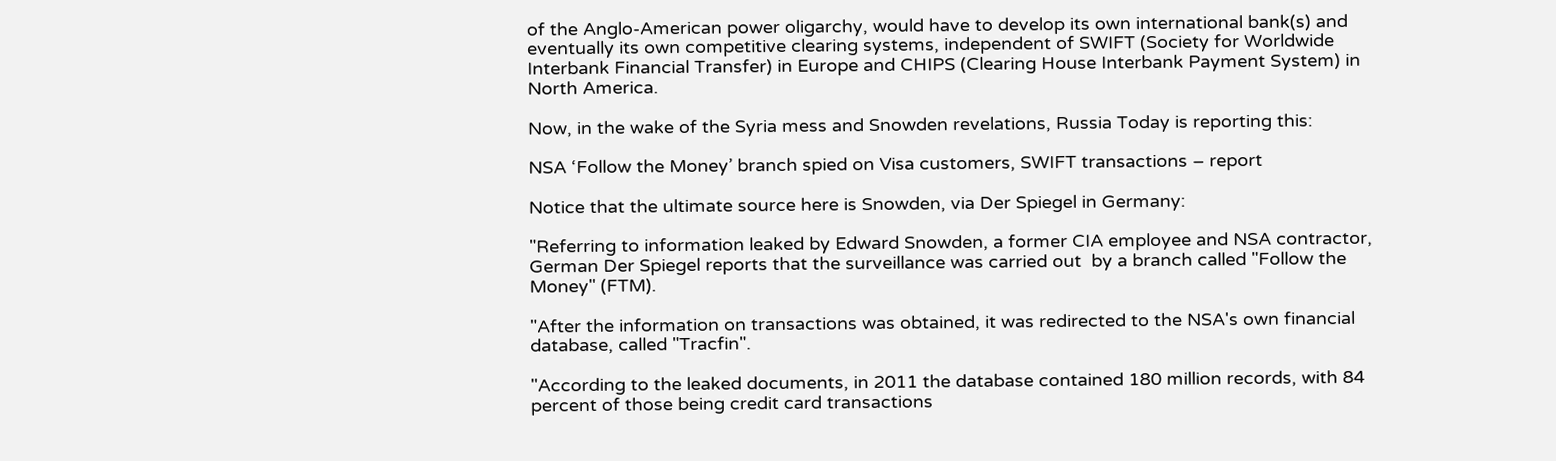of the Anglo-American power oligarchy, would have to develop its own international bank(s) and eventually its own competitive clearing systems, independent of SWIFT (Society for Worldwide Interbank Financial Transfer) in Europe and CHIPS (Clearing House Interbank Payment System) in North America.

Now, in the wake of the Syria mess and Snowden revelations, Russia Today is reporting this:

NSA ‘Follow the Money’ branch spied on Visa customers, SWIFT transactions – report

Notice that the ultimate source here is Snowden, via Der Spiegel in Germany:

"Referring to information leaked by Edward Snowden, a former CIA employee and NSA contractor, German Der Spiegel reports that the surveillance was carried out  by a branch called "Follow the Money" (FTM).

"After the information on transactions was obtained, it was redirected to the NSA's own financial database, called "Tracfin".

"According to the leaked documents, in 2011 the database contained 180 million records, with 84 percent of those being credit card transactions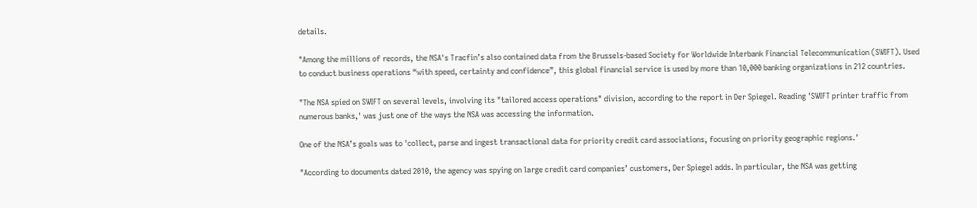details.

"Among the millions of records, the NSA's Tracfin’s also contained data from the Brussels-based Society for Worldwide Interbank Financial Telecommunication (SWIFT). Used to conduct business operations “with speed, certainty and confidence”, this global financial service is used by more than 10,000 banking organizations in 212 countries.

"The NSA spied on SWIFT on several levels, involving its "tailored access operations" division, according to the report in Der Spiegel. Reading 'SWIFT printer traffic from numerous banks,' was just one of the ways the NSA was accessing the information.

One of the NSA’s goals was to 'collect, parse and ingest transactional data for priority credit card associations, focusing on priority geographic regions.'

"According to documents dated 2010, the agency was spying on large credit card companies’ customers, Der Spiegel adds. In particular, the NSA was getting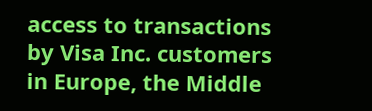access to transactions by Visa Inc. customers in Europe, the Middle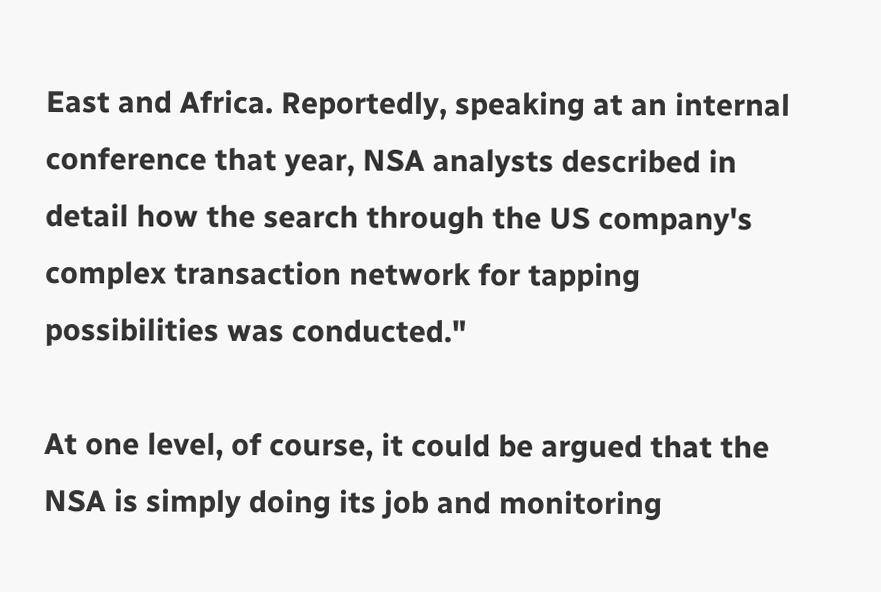East and Africa. Reportedly, speaking at an internal conference that year, NSA analysts described in detail how the search through the US company's complex transaction network for tapping possibilities was conducted."

At one level, of course, it could be argued that the NSA is simply doing its job and monitoring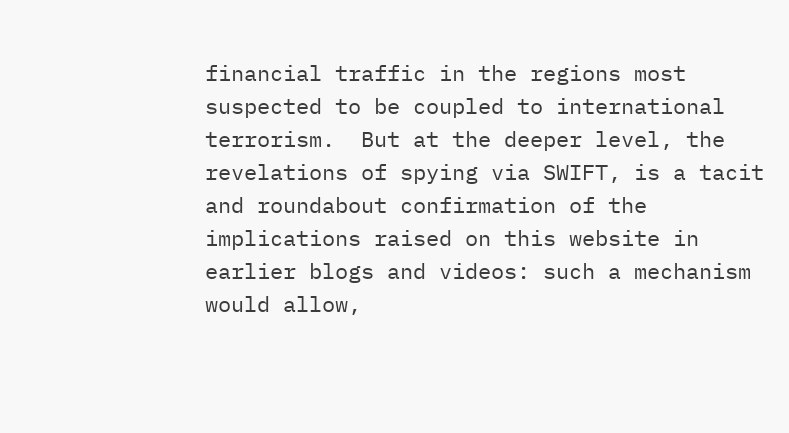financial traffic in the regions most suspected to be coupled to international terrorism.  But at the deeper level, the revelations of spying via SWIFT, is a tacit and roundabout confirmation of the implications raised on this website in earlier blogs and videos: such a mechanism would allow,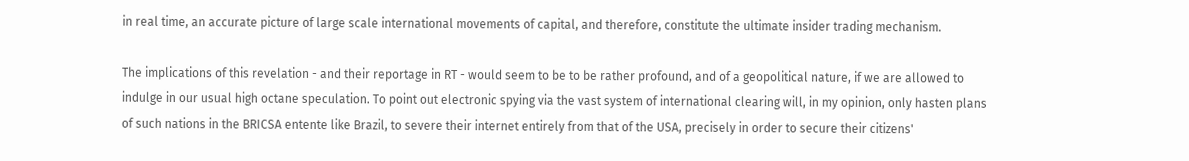in real time, an accurate picture of large scale international movements of capital, and therefore, constitute the ultimate insider trading mechanism.

The implications of this revelation - and their reportage in RT - would seem to be to be rather profound, and of a geopolitical nature, if we are allowed to indulge in our usual high octane speculation. To point out electronic spying via the vast system of international clearing will, in my opinion, only hasten plans of such nations in the BRICSA entente like Brazil, to severe their internet entirely from that of the USA, precisely in order to secure their citizens'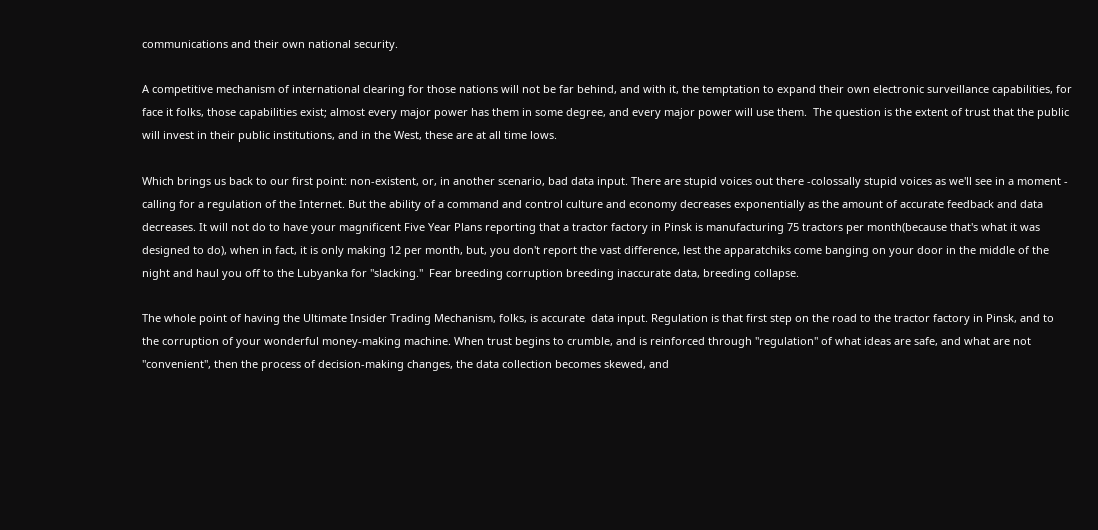communications and their own national security.

A competitive mechanism of international clearing for those nations will not be far behind, and with it, the temptation to expand their own electronic surveillance capabilities, for face it folks, those capabilities exist; almost every major power has them in some degree, and every major power will use them.  The question is the extent of trust that the public will invest in their public institutions, and in the West, these are at all time lows.

Which brings us back to our first point: non-existent, or, in another scenario, bad data input. There are stupid voices out there -colossally stupid voices as we'll see in a moment - calling for a regulation of the Internet. But the ability of a command and control culture and economy decreases exponentially as the amount of accurate feedback and data decreases. It will not do to have your magnificent Five Year Plans reporting that a tractor factory in Pinsk is manufacturing 75 tractors per month(because that's what it was designed to do), when in fact, it is only making 12 per month, but, you don't report the vast difference, lest the apparatchiks come banging on your door in the middle of the night and haul you off to the Lubyanka for "slacking."  Fear breeding corruption breeding inaccurate data, breeding collapse.

The whole point of having the Ultimate Insider Trading Mechanism, folks, is accurate  data input. Regulation is that first step on the road to the tractor factory in Pinsk, and to the corruption of your wonderful money-making machine. When trust begins to crumble, and is reinforced through "regulation" of what ideas are safe, and what are not "convenient", then the process of decision-making changes, the data collection becomes skewed, and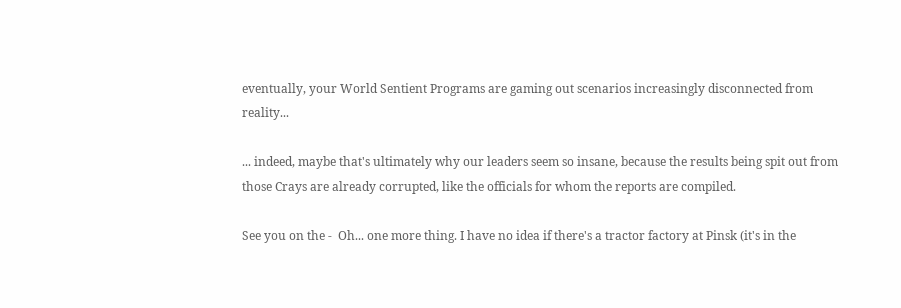eventually, your World Sentient Programs are gaming out scenarios increasingly disconnected from reality...

... indeed, maybe that's ultimately why our leaders seem so insane, because the results being spit out from those Crays are already corrupted, like the officials for whom the reports are compiled.

See you on the -  Oh... one more thing. I have no idea if there's a tractor factory at Pinsk (it's in the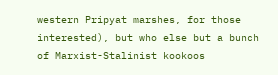western Pripyat marshes, for those interested), but who else but a bunch of Marxist-Stalinist kookoos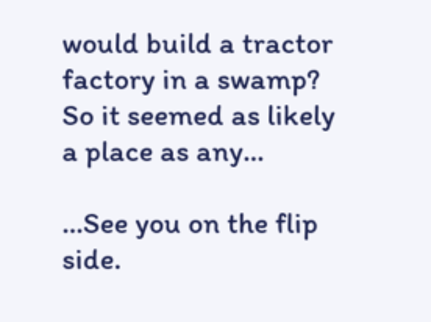would build a tractor factory in a swamp? So it seemed as likely a place as any...

...See you on the flip side.